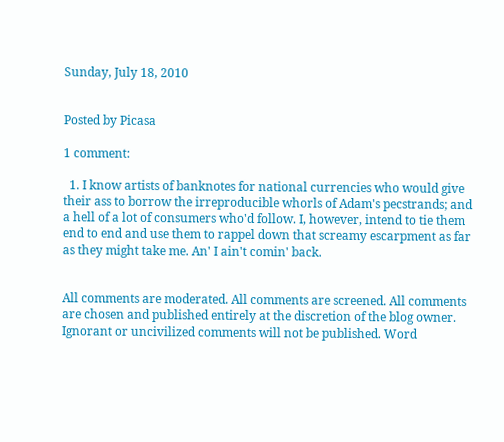Sunday, July 18, 2010


Posted by Picasa

1 comment:

  1. I know artists of banknotes for national currencies who would give their ass to borrow the irreproducible whorls of Adam's pecstrands; and a hell of a lot of consumers who'd follow. I, however, intend to tie them end to end and use them to rappel down that screamy escarpment as far as they might take me. An' I ain't comin' back.


All comments are moderated. All comments are screened. All comments are chosen and published entirely at the discretion of the blog owner. Ignorant or uncivilized comments will not be published. Word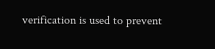verification is used to prevent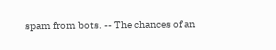spam from bots. -- The chances of an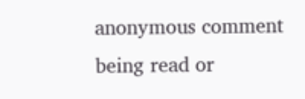anonymous comment being read or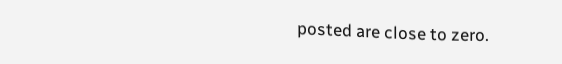posted are close to zero.